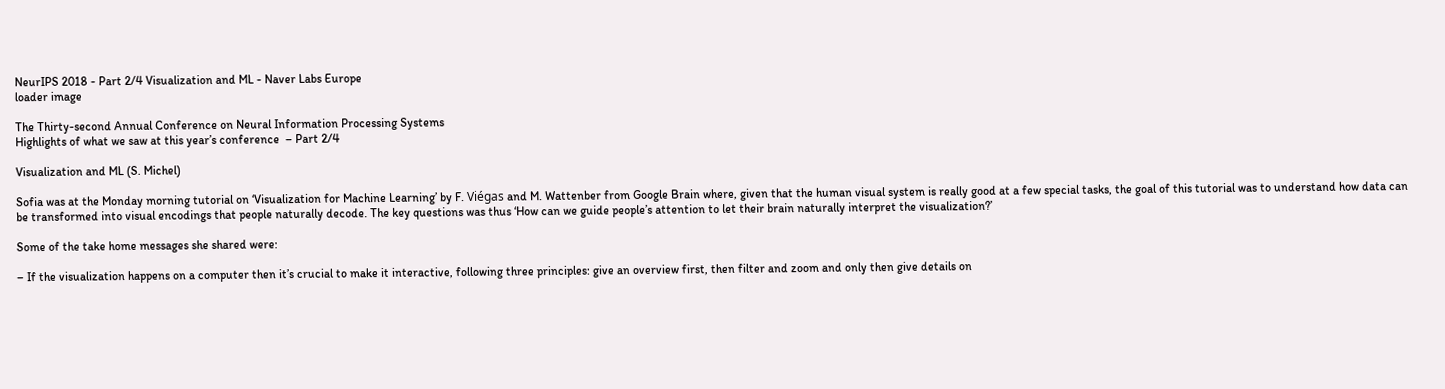NeurIPS 2018 - Part 2/4 Visualization and ML - Naver Labs Europe
loader image

The Thirty-second Annual Conference on Neural Information Processing Systems
Highlights of what we saw at this year’s conference  – Part 2/4

Visualization and ML (S. Michel)

Sofia was at the Monday morning tutorial on ‘Visualization for Machine Learning’ by F. Viégas and M. Wattenber from Google Brain where, given that the human visual system is really good at a few special tasks, the goal of this tutorial was to understand how data can be transformed into visual encodings that people naturally decode. The key questions was thus ‘How can we guide people’s attention to let their brain naturally interpret the visualization?’

Some of the take home messages she shared were:

– If the visualization happens on a computer then it’s crucial to make it interactive, following three principles: give an overview first, then filter and zoom and only then give details on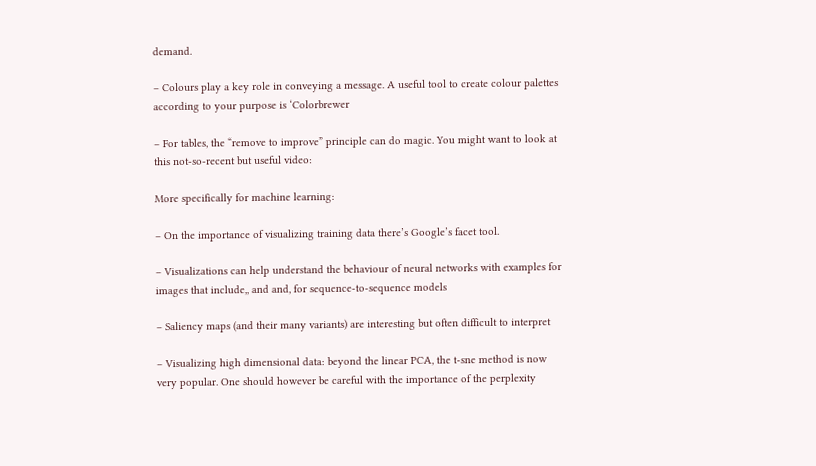demand.

– Colours play a key role in conveying a message. A useful tool to create colour palettes according to your purpose is ‘Colorbrewer

– For tables, the “remove to improve” principle can do magic. You might want to look at this not-so-recent but useful video:

More specifically for machine learning:

– On the importance of visualizing training data there’s Google’s facet tool.

– Visualizations can help understand the behaviour of neural networks with examples for images that include,, and and, for sequence-to-sequence models

– Saliency maps (and their many variants) are interesting but often difficult to interpret

– Visualizing high dimensional data: beyond the linear PCA, the t-sne method is now very popular. One should however be careful with the importance of the perplexity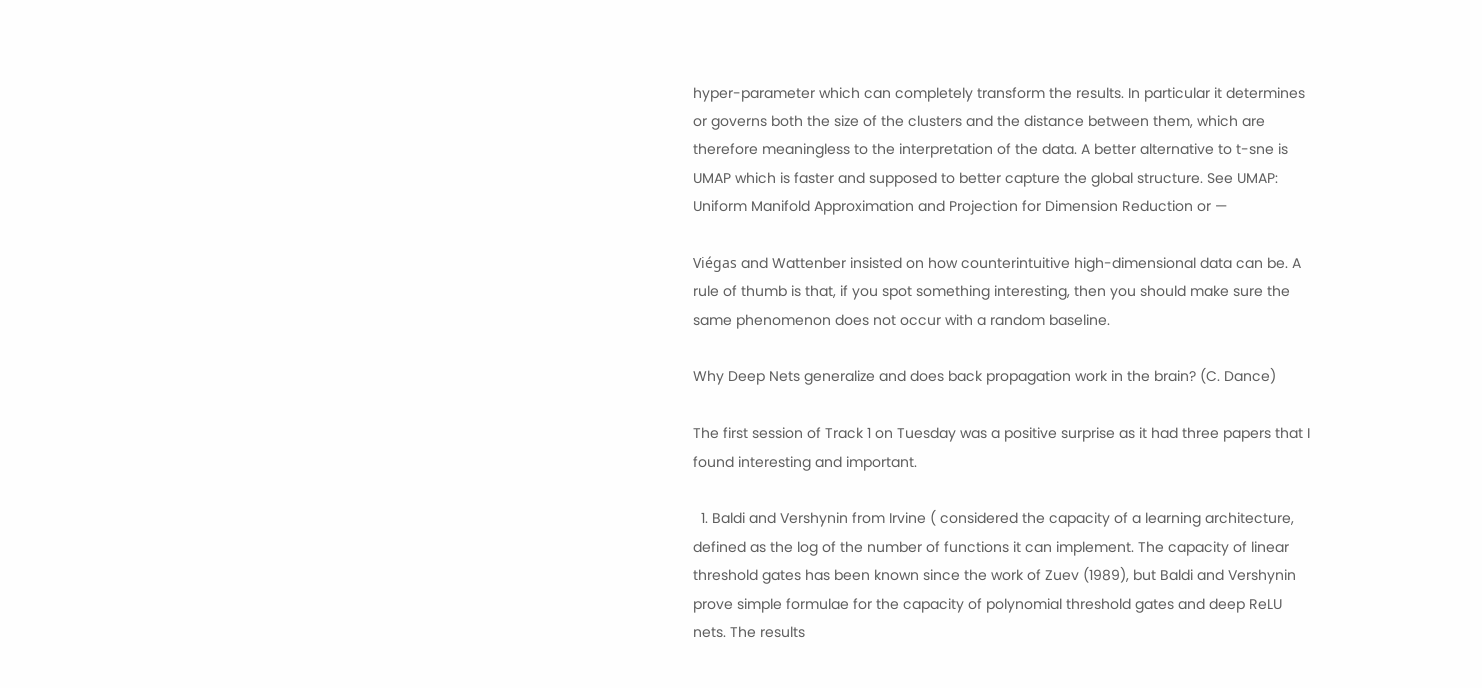hyper-parameter which can completely transform the results. In particular it determines or governs both the size of the clusters and the distance between them, which are therefore meaningless to the interpretation of the data. A better alternative to t-sne is UMAP which is faster and supposed to better capture the global structure. See UMAP: Uniform Manifold Approximation and Projection for Dimension Reduction or —

Viégas and Wattenber insisted on how counterintuitive high-dimensional data can be. A rule of thumb is that, if you spot something interesting, then you should make sure the same phenomenon does not occur with a random baseline.

Why Deep Nets generalize and does back propagation work in the brain? (C. Dance)

The first session of Track 1 on Tuesday was a positive surprise as it had three papers that I found interesting and important.

  1. Baldi and Vershynin from Irvine ( considered the capacity of a learning architecture, defined as the log of the number of functions it can implement. The capacity of linear threshold gates has been known since the work of Zuev (1989), but Baldi and Vershynin prove simple formulae for the capacity of polynomial threshold gates and deep ReLU nets. The results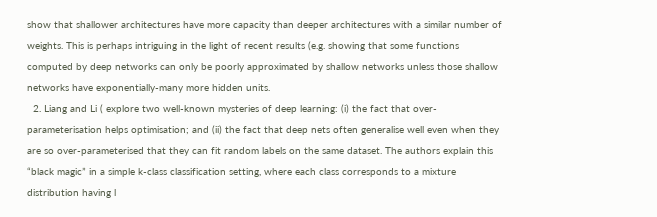show that shallower architectures have more capacity than deeper architectures with a similar number of weights. This is perhaps intriguing in the light of recent results (e.g. showing that some functions computed by deep networks can only be poorly approximated by shallow networks unless those shallow networks have exponentially-many more hidden units.
  2. Liang and Li ( explore two well-known mysteries of deep learning: (i) the fact that over-parameterisation helps optimisation; and (ii) the fact that deep nets often generalise well even when they are so over-parameterised that they can fit random labels on the same dataset. The authors explain this “black magic” in a simple k-class classification setting, where each class corresponds to a mixture distribution having l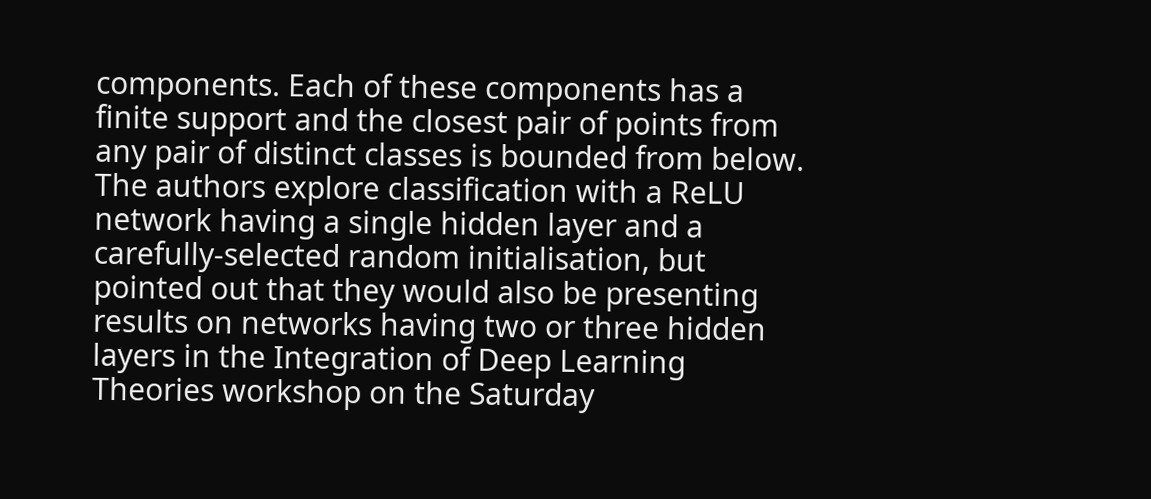components. Each of these components has a finite support and the closest pair of points from any pair of distinct classes is bounded from below. The authors explore classification with a ReLU network having a single hidden layer and a carefully-selected random initialisation, but pointed out that they would also be presenting results on networks having two or three hidden layers in the Integration of Deep Learning Theories workshop on the Saturday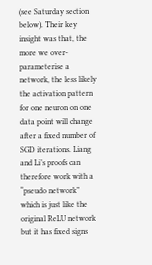(see Saturday section below). Their key insight was that, the more we over-parameterise a network, the less likely the activation pattern for one neuron on one data point will change after a fixed number of SGD iterations. Liang and Li’s proofs can therefore work with a “pseudo network” which is just like the original ReLU network but it has fixed signs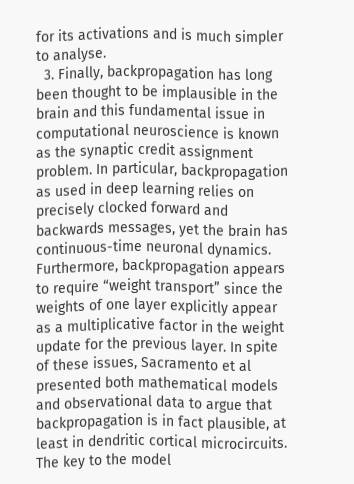for its activations and is much simpler to analyse.
  3. Finally, backpropagation has long been thought to be implausible in the brain and this fundamental issue in computational neuroscience is known as the synaptic credit assignment problem. In particular, backpropagation as used in deep learning relies on precisely clocked forward and backwards messages, yet the brain has continuous-time neuronal dynamics. Furthermore, backpropagation appears to require “weight transport” since the weights of one layer explicitly appear as a multiplicative factor in the weight update for the previous layer. In spite of these issues, Sacramento et al presented both mathematical models and observational data to argue that backpropagation is in fact plausible, at least in dendritic cortical microcircuits. The key to the model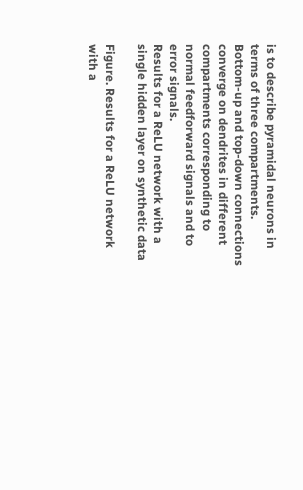is to describe pyramidal neurons in terms of three compartments. Bottom-up and top-down connections converge on dendrites in different compartments corresponding to normal feedforward signals and to error signals.
Results for a ReLU network with a single hidden layer on synthetic data

Figure. Results for a ReLU network with a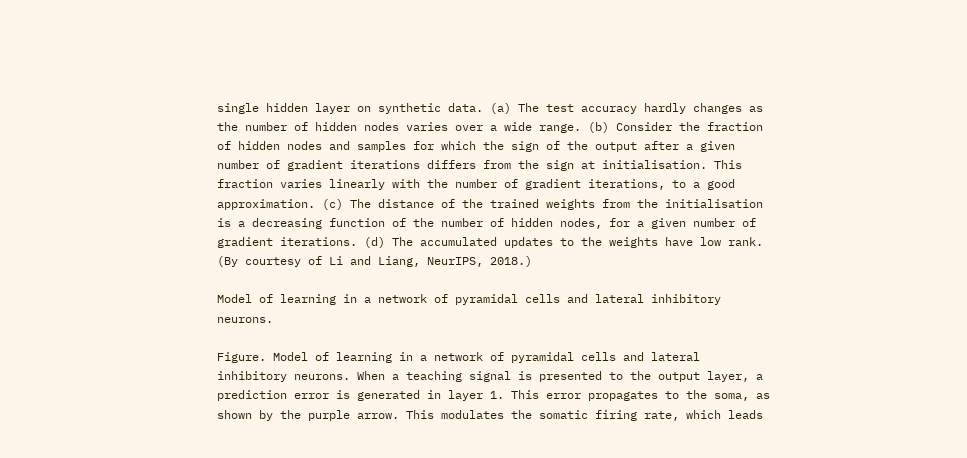single hidden layer on synthetic data. (a) The test accuracy hardly changes as the number of hidden nodes varies over a wide range. (b) Consider the fraction of hidden nodes and samples for which the sign of the output after a given number of gradient iterations differs from the sign at initialisation. This fraction varies linearly with the number of gradient iterations, to a good approximation. (c) The distance of the trained weights from the initialisation is a decreasing function of the number of hidden nodes, for a given number of gradient iterations. (d) The accumulated updates to the weights have low rank. (By courtesy of Li and Liang, NeurIPS, 2018.)

Model of learning in a network of pyramidal cells and lateral inhibitory neurons.

Figure. Model of learning in a network of pyramidal cells and lateral inhibitory neurons. When a teaching signal is presented to the output layer, a prediction error is generated in layer 1. This error propagates to the soma, as shown by the purple arrow. This modulates the somatic firing rate, which leads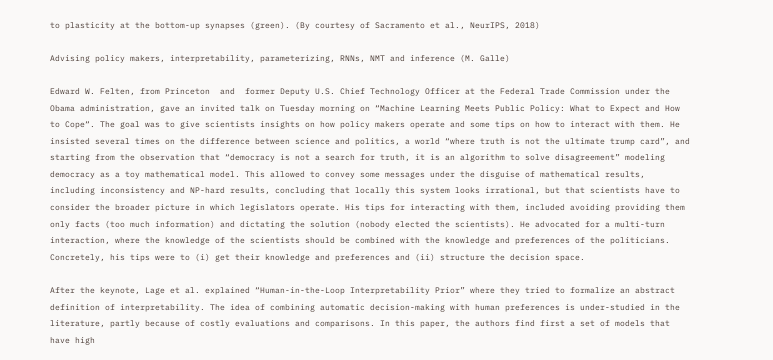to plasticity at the bottom-up synapses (green). (By courtesy of Sacramento et al., NeurIPS, 2018)

Advising policy makers, interpretability, parameterizing, RNNs, NMT and inference (M. Galle)

Edward W. Felten, from Princeton  and  former Deputy U.S. Chief Technology Officer at the Federal Trade Commission under the Obama administration, gave an invited talk on Tuesday morning on “Machine Learning Meets Public Policy: What to Expect and How to Cope“. The goal was to give scientists insights on how policy makers operate and some tips on how to interact with them. He insisted several times on the difference between science and politics, a world “where truth is not the ultimate trump card”, and starting from the observation that “democracy is not a search for truth, it is an algorithm to solve disagreement” modeling democracy as a toy mathematical model. This allowed to convey some messages under the disguise of mathematical results, including inconsistency and NP-hard results, concluding that locally this system looks irrational, but that scientists have to consider the broader picture in which legislators operate. His tips for interacting with them, included avoiding providing them only facts (too much information) and dictating the solution (nobody elected the scientists). He advocated for a multi-turn interaction, where the knowledge of the scientists should be combined with the knowledge and preferences of the politicians. Concretely, his tips were to (i) get their knowledge and preferences and (ii) structure the decision space.

After the keynote, Lage et al. explained “Human-in-the-Loop Interpretability Prior” where they tried to formalize an abstract definition of interpretability. The idea of combining automatic decision-making with human preferences is under-studied in the literature, partly because of costly evaluations and comparisons. In this paper, the authors find first a set of models that have high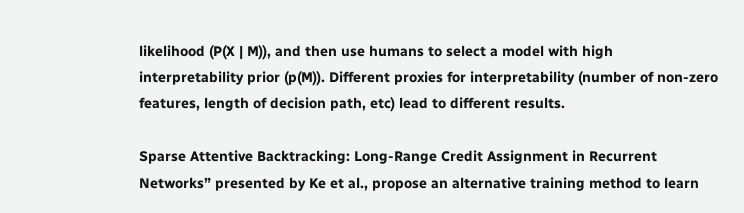likelihood (P(X | M)), and then use humans to select a model with high interpretability prior (p(M)). Different proxies for interpretability (number of non-zero features, length of decision path, etc) lead to different results.

Sparse Attentive Backtracking: Long-Range Credit Assignment in Recurrent Networks” presented by Ke et al., propose an alternative training method to learn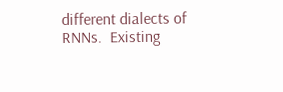different dialects of RNNs.  Existing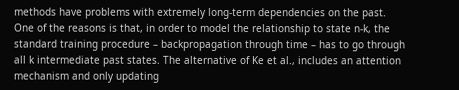methods have problems with extremely long-term dependencies on the past. One of the reasons is that, in order to model the relationship to state n-k, the standard training procedure – backpropagation through time – has to go through all k intermediate past states. The alternative of Ke et al., includes an attention mechanism and only updating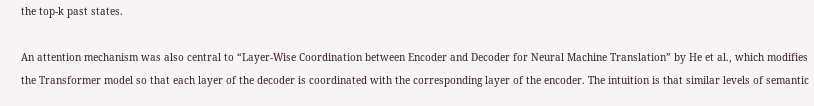the top-k past states.

An attention mechanism was also central to “Layer-Wise Coordination between Encoder and Decoder for Neural Machine Translation” by He et al., which modifies the Transformer model so that each layer of the decoder is coordinated with the corresponding layer of the encoder. The intuition is that similar levels of semantic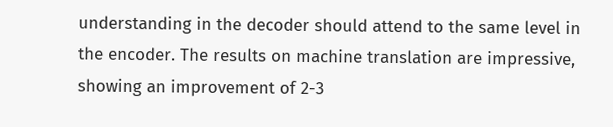understanding in the decoder should attend to the same level in the encoder. The results on machine translation are impressive, showing an improvement of 2-3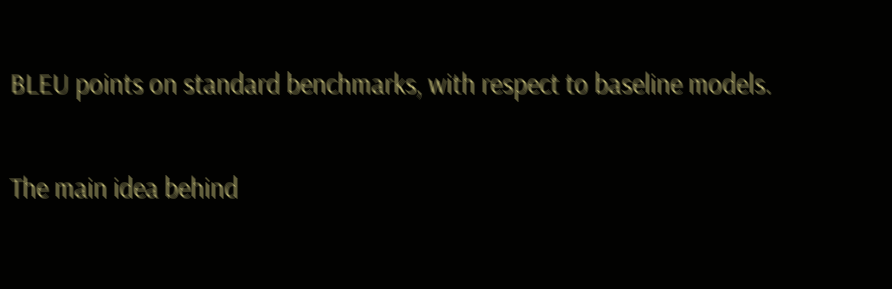BLEU points on standard benchmarks, with respect to baseline models.

The main idea behind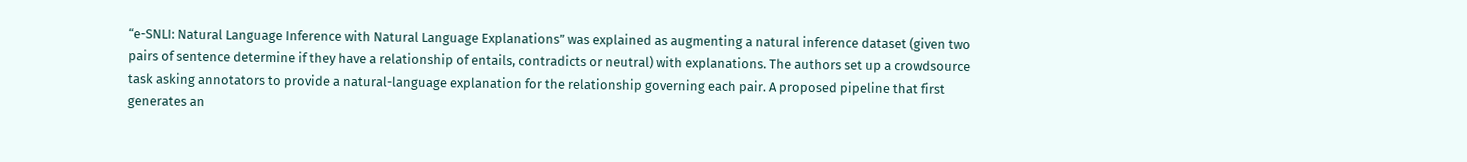“e-SNLI: Natural Language Inference with Natural Language Explanations” was explained as augmenting a natural inference dataset (given two pairs of sentence determine if they have a relationship of entails, contradicts or neutral) with explanations. The authors set up a crowdsource task asking annotators to provide a natural-language explanation for the relationship governing each pair. A proposed pipeline that first generates an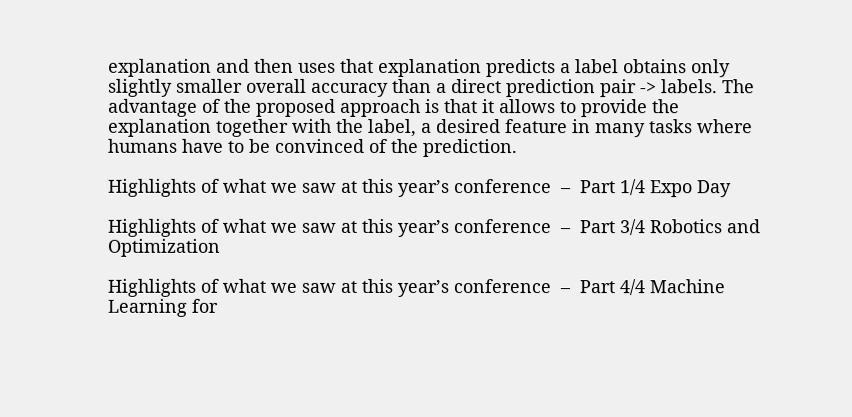explanation and then uses that explanation predicts a label obtains only slightly smaller overall accuracy than a direct prediction pair -> labels. The advantage of the proposed approach is that it allows to provide the explanation together with the label, a desired feature in many tasks where humans have to be convinced of the prediction.

Highlights of what we saw at this year’s conference  –  Part 1/4 Expo Day

Highlights of what we saw at this year’s conference  –  Part 3/4 Robotics and Optimization

Highlights of what we saw at this year’s conference  –  Part 4/4 Machine Learning for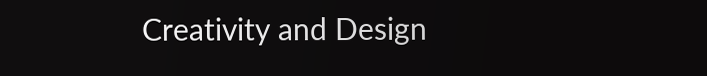Creativity and Design